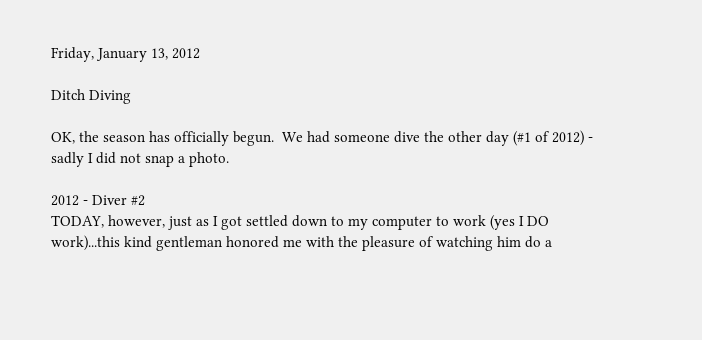Friday, January 13, 2012

Ditch Diving

OK, the season has officially begun.  We had someone dive the other day (#1 of 2012) - sadly I did not snap a photo.

2012 - Diver #2
TODAY, however, just as I got settled down to my computer to work (yes I DO work)...this kind gentleman honored me with the pleasure of watching him do a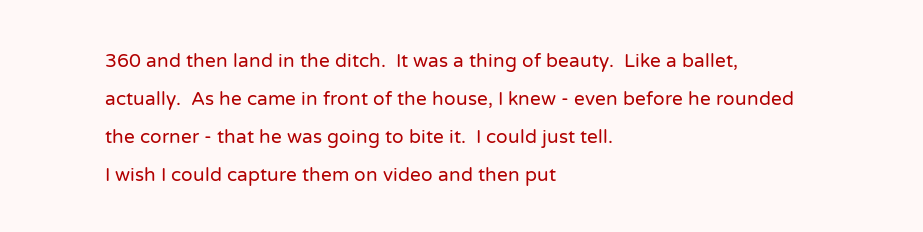360 and then land in the ditch.  It was a thing of beauty.  Like a ballet, actually.  As he came in front of the house, I knew - even before he rounded the corner - that he was going to bite it.  I could just tell.
I wish I could capture them on video and then put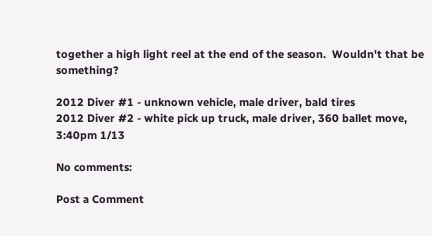together a high light reel at the end of the season.  Wouldn't that be something?

2012 Diver #1 - unknown vehicle, male driver, bald tires
2012 Diver #2 - white pick up truck, male driver, 360 ballet move, 3:40pm 1/13

No comments:

Post a Comment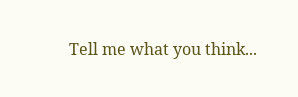Tell me what you think...